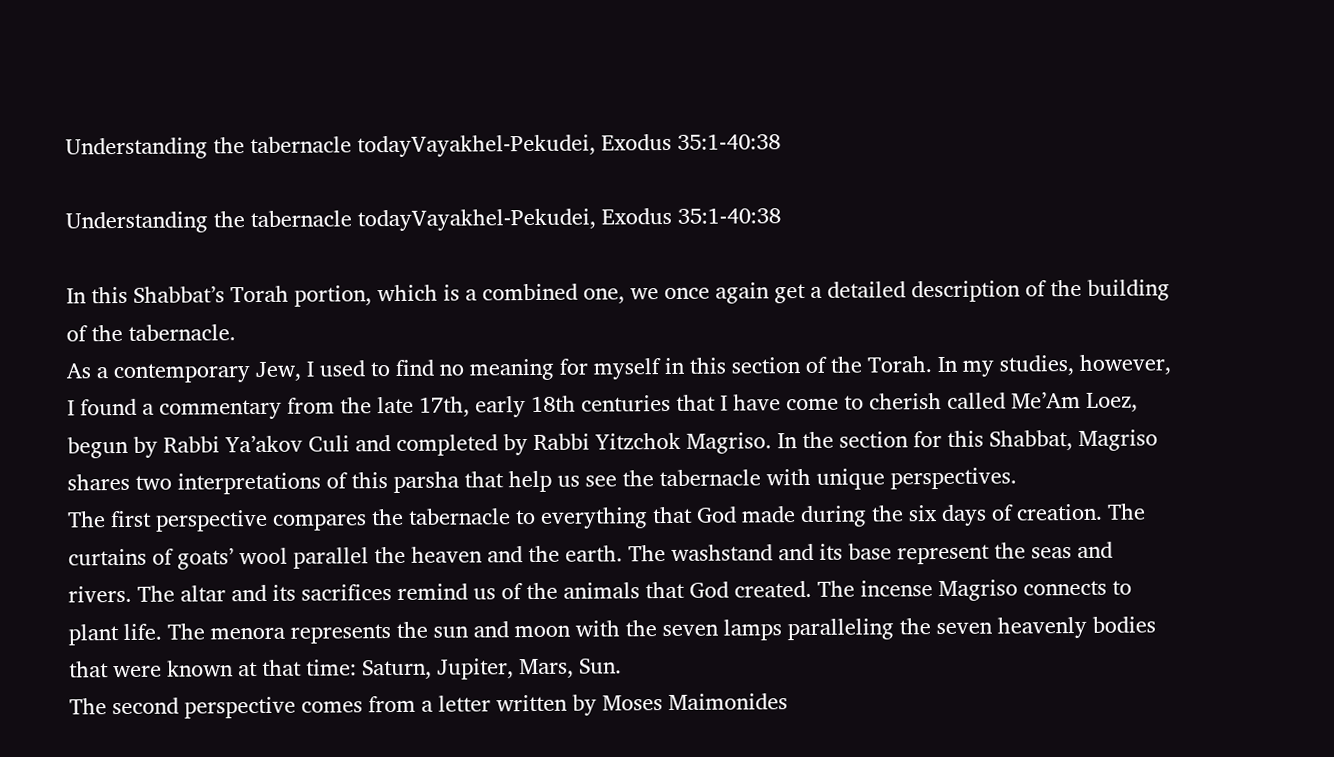Understanding the tabernacle todayVayakhel-Pekudei, Exodus 35:1-40:38

Understanding the tabernacle todayVayakhel-Pekudei, Exodus 35:1-40:38

In this Shabbat’s Torah portion, which is a combined one, we once again get a detailed description of the building of the tabernacle.
As a contemporary Jew, I used to find no meaning for myself in this section of the Torah. In my studies, however, I found a commentary from the late 17th, early 18th centuries that I have come to cherish called Me’Am Loez, begun by Rabbi Ya’akov Culi and completed by Rabbi Yitzchok Magriso. In the section for this Shabbat, Magriso shares two interpretations of this parsha that help us see the tabernacle with unique perspectives.
The first perspective compares the tabernacle to everything that God made during the six days of creation. The curtains of goats’ wool parallel the heaven and the earth. The washstand and its base represent the seas and rivers. The altar and its sacrifices remind us of the animals that God created. The incense Magriso connects to plant life. The menora represents the sun and moon with the seven lamps paralleling the seven heavenly bodies that were known at that time: Saturn, Jupiter, Mars, Sun.
The second perspective comes from a letter written by Moses Maimonides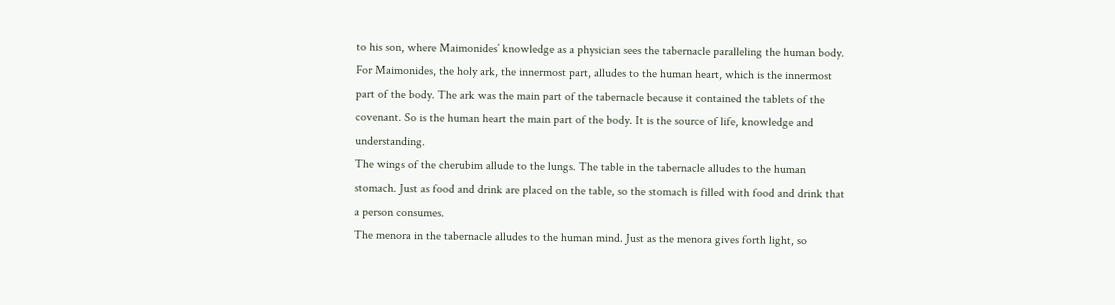to his son, where Maimonides’ knowledge as a physician sees the tabernacle paralleling the human body. For Maimonides, the holy ark, the innermost part, alludes to the human heart, which is the innermost part of the body. The ark was the main part of the tabernacle because it contained the tablets of the covenant. So is the human heart the main part of the body. It is the source of life, knowledge and understanding.
The wings of the cherubim allude to the lungs. The table in the tabernacle alludes to the human stomach. Just as food and drink are placed on the table, so the stomach is filled with food and drink that a person consumes.
The menora in the tabernacle alludes to the human mind. Just as the menora gives forth light, so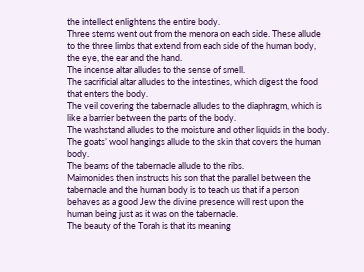the intellect enlightens the entire body.
Three stems went out from the menora on each side. These allude to the three limbs that extend from each side of the human body, the eye, the ear and the hand.
The incense altar alludes to the sense of smell.
The sacrificial altar alludes to the intestines, which digest the food that enters the body.
The veil covering the tabernacle alludes to the diaphragm, which is like a barrier between the parts of the body.
The washstand alludes to the moisture and other liquids in the body.
The goats’ wool hangings allude to the skin that covers the human body.
The beams of the tabernacle allude to the ribs.
Maimonides then instructs his son that the parallel between the tabernacle and the human body is to teach us that if a person behaves as a good Jew the divine presence will rest upon the human being just as it was on the tabernacle.
The beauty of the Torah is that its meaning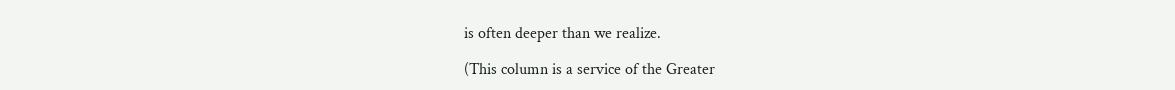is often deeper than we realize.

(This column is a service of the Greater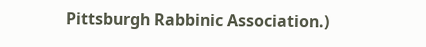Pittsburgh Rabbinic Association.)